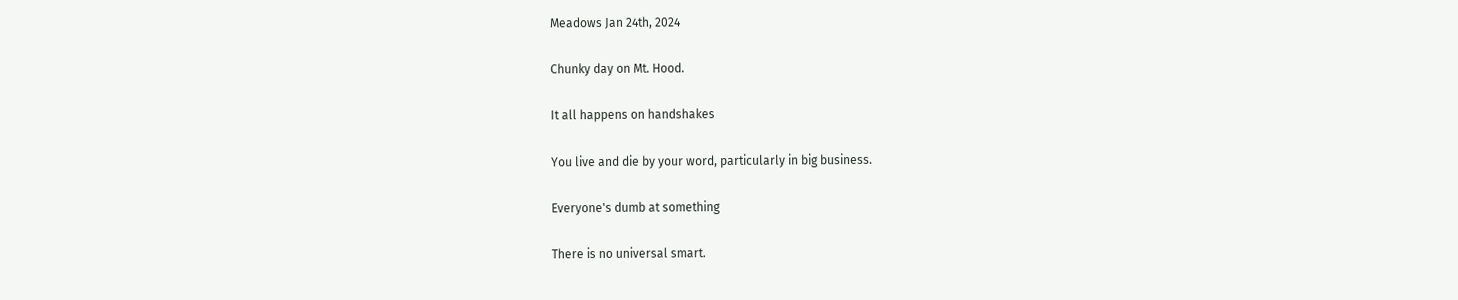Meadows Jan 24th, 2024

Chunky day on Mt. Hood.

It all happens on handshakes

You live and die by your word, particularly in big business.

Everyone's dumb at something

There is no universal smart.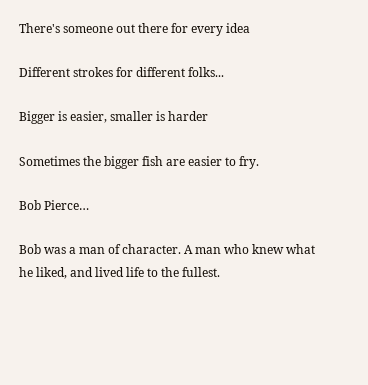There's someone out there for every idea

Different strokes for different folks...

Bigger is easier, smaller is harder

Sometimes the bigger fish are easier to fry.

Bob Pierce…

Bob was a man of character. A man who knew what he liked, and lived life to the fullest.